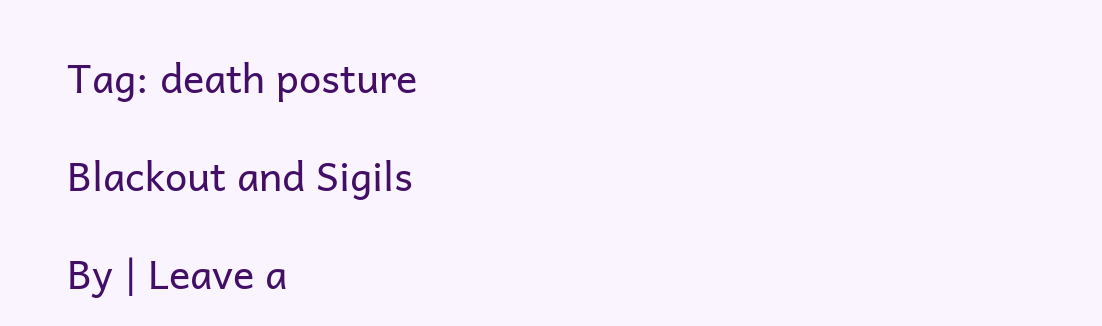Tag: death posture

Blackout and Sigils

By | Leave a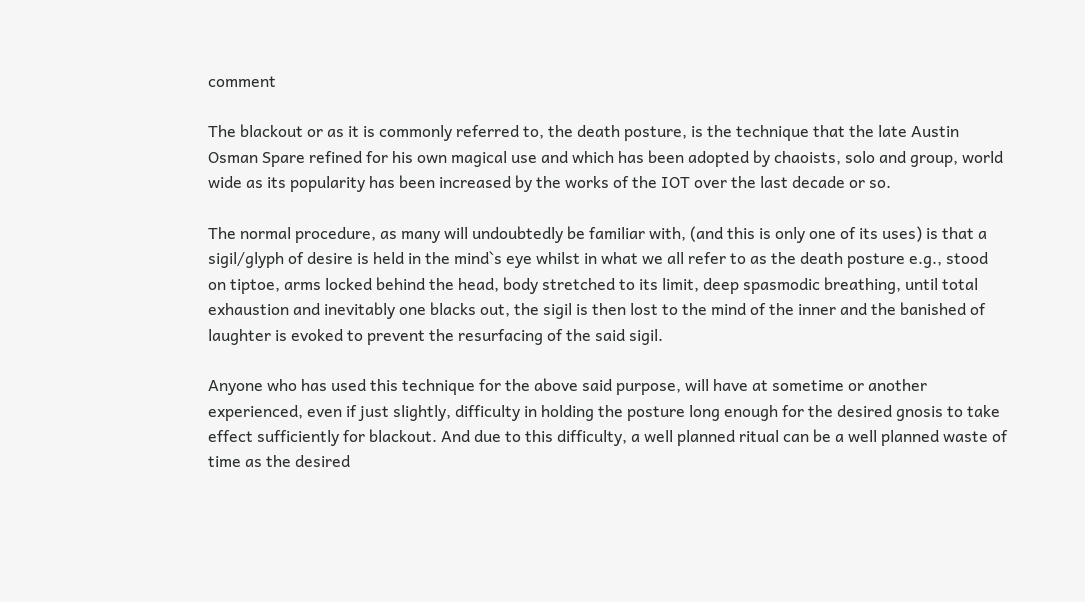comment

The blackout or as it is commonly referred to, the death posture, is the technique that the late Austin Osman Spare refined for his own magical use and which has been adopted by chaoists, solo and group, world wide as its popularity has been increased by the works of the IOT over the last decade or so.

The normal procedure, as many will undoubtedly be familiar with, (and this is only one of its uses) is that a sigil/glyph of desire is held in the mind`s eye whilst in what we all refer to as the death posture e.g., stood on tiptoe, arms locked behind the head, body stretched to its limit, deep spasmodic breathing, until total exhaustion and inevitably one blacks out, the sigil is then lost to the mind of the inner and the banished of laughter is evoked to prevent the resurfacing of the said sigil.

Anyone who has used this technique for the above said purpose, will have at sometime or another experienced, even if just slightly, difficulty in holding the posture long enough for the desired gnosis to take effect sufficiently for blackout. And due to this difficulty, a well planned ritual can be a well planned waste of time as the desired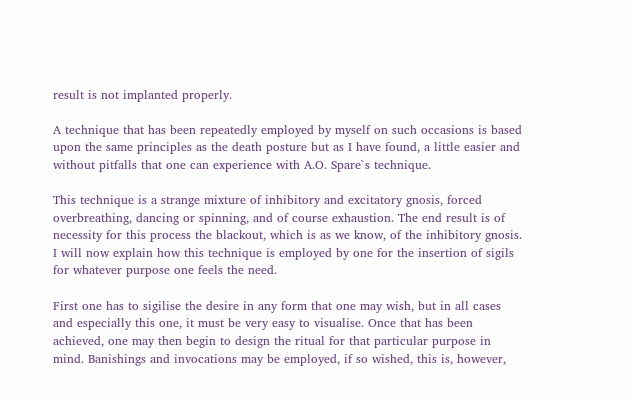result is not implanted properly.

A technique that has been repeatedly employed by myself on such occasions is based upon the same principles as the death posture but as I have found, a little easier and without pitfalls that one can experience with A.O. Spare`s technique.

This technique is a strange mixture of inhibitory and excitatory gnosis, forced overbreathing, dancing or spinning, and of course exhaustion. The end result is of necessity for this process the blackout, which is as we know, of the inhibitory gnosis. I will now explain how this technique is employed by one for the insertion of sigils for whatever purpose one feels the need.

First one has to sigilise the desire in any form that one may wish, but in all cases and especially this one, it must be very easy to visualise. Once that has been achieved, one may then begin to design the ritual for that particular purpose in mind. Banishings and invocations may be employed, if so wished, this is, however,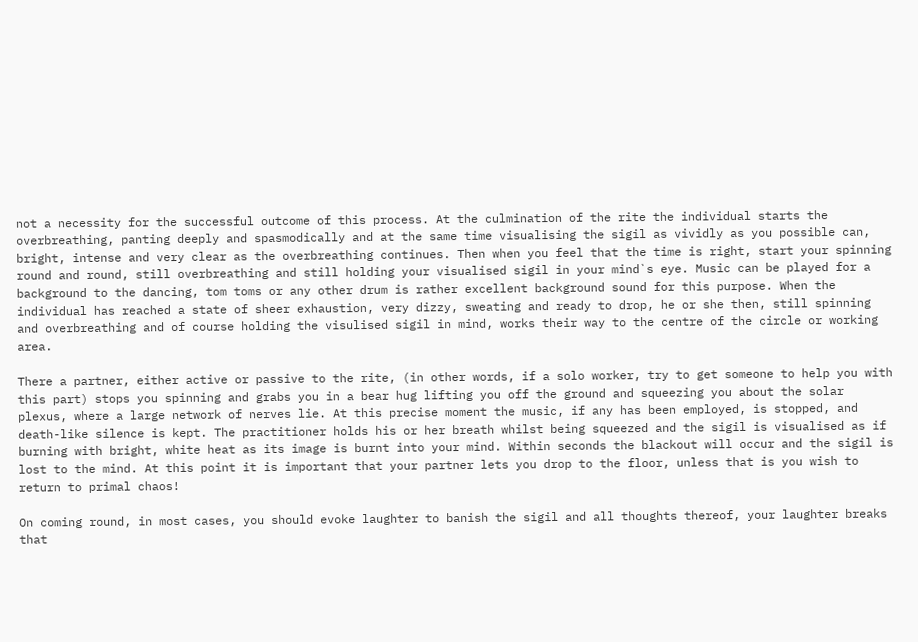not a necessity for the successful outcome of this process. At the culmination of the rite the individual starts the overbreathing, panting deeply and spasmodically and at the same time visualising the sigil as vividly as you possible can, bright, intense and very clear as the overbreathing continues. Then when you feel that the time is right, start your spinning round and round, still overbreathing and still holding your visualised sigil in your mind`s eye. Music can be played for a background to the dancing, tom toms or any other drum is rather excellent background sound for this purpose. When the individual has reached a state of sheer exhaustion, very dizzy, sweating and ready to drop, he or she then, still spinning and overbreathing and of course holding the visulised sigil in mind, works their way to the centre of the circle or working area.

There a partner, either active or passive to the rite, (in other words, if a solo worker, try to get someone to help you with this part) stops you spinning and grabs you in a bear hug lifting you off the ground and squeezing you about the solar plexus, where a large network of nerves lie. At this precise moment the music, if any has been employed, is stopped, and death-like silence is kept. The practitioner holds his or her breath whilst being squeezed and the sigil is visualised as if burning with bright, white heat as its image is burnt into your mind. Within seconds the blackout will occur and the sigil is lost to the mind. At this point it is important that your partner lets you drop to the floor, unless that is you wish to return to primal chaos!

On coming round, in most cases, you should evoke laughter to banish the sigil and all thoughts thereof, your laughter breaks that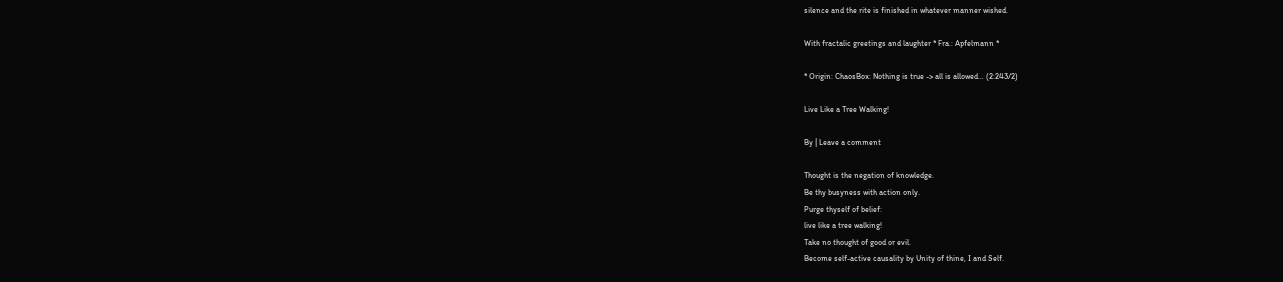silence and the rite is finished in whatever manner wished.

With fractalic greetings and laughter * Fra.: Apfelmann *

* Origin: ChaosBox: Nothing is true -> all is allowed… (2:243/2)

Live Like a Tree Walking!

By | Leave a comment

Thought is the negation of knowledge.
Be thy busyness with action only.
Purge thyself of belief:
live like a tree walking!
Take no thought of good or evil.
Become self-active causality by Unity of thine, I and Self.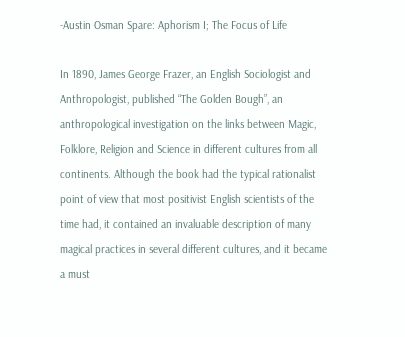-Austin Osman Spare: Aphorism I; The Focus of Life

In 1890, James George Frazer, an English Sociologist and Anthropologist, published “The Golden Bough”, an anthropological investigation on the links between Magic, Folklore, Religion and Science in different cultures from all continents. Although the book had the typical rationalist point of view that most positivist English scientists of the time had, it contained an invaluable description of many magical practices in several different cultures, and it became a must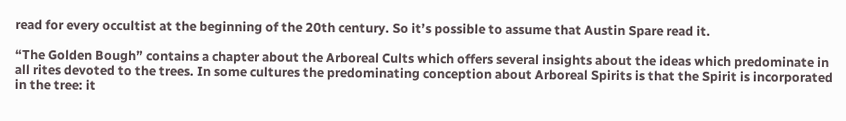read for every occultist at the beginning of the 20th century. So it’s possible to assume that Austin Spare read it.

“The Golden Bough” contains a chapter about the Arboreal Cults which offers several insights about the ideas which predominate in all rites devoted to the trees. In some cultures the predominating conception about Arboreal Spirits is that the Spirit is incorporated in the tree: it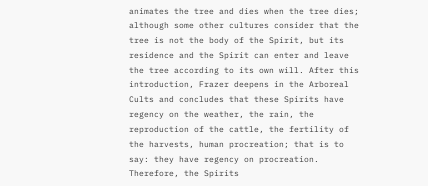animates the tree and dies when the tree dies; although some other cultures consider that the tree is not the body of the Spirit, but its residence and the Spirit can enter and leave the tree according to its own will. After this introduction, Frazer deepens in the Arboreal Cults and concludes that these Spirits have regency on the weather, the rain, the reproduction of the cattle, the fertility of the harvests, human procreation; that is to say: they have regency on procreation. Therefore, the Spirits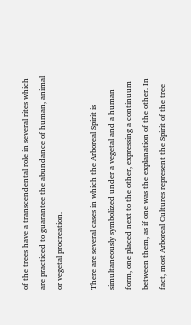of the trees have a transcendental role in several rites which are practiced to guarantee the abundance of human, animal or vegetal procreation.

There are several cases in which the Arboreal Spirit is simultaneously symbolized under a vegetal and a human form, one placed next to the other, expressing a continuum between them, as if one was the explanation of the other. In fact, most Arboreal Cultures represent the Spirit of the tree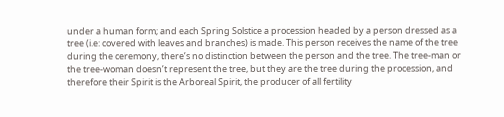under a human form; and each Spring Solstice a procession headed by a person dressed as a tree (i.e: covered with leaves and branches) is made. This person receives the name of the tree during the ceremony, there’s no distinction between the person and the tree. The tree-man or the tree-woman doesn’t represent the tree, but they are the tree during the procession, and therefore their Spirit is the Arboreal Spirit, the producer of all fertility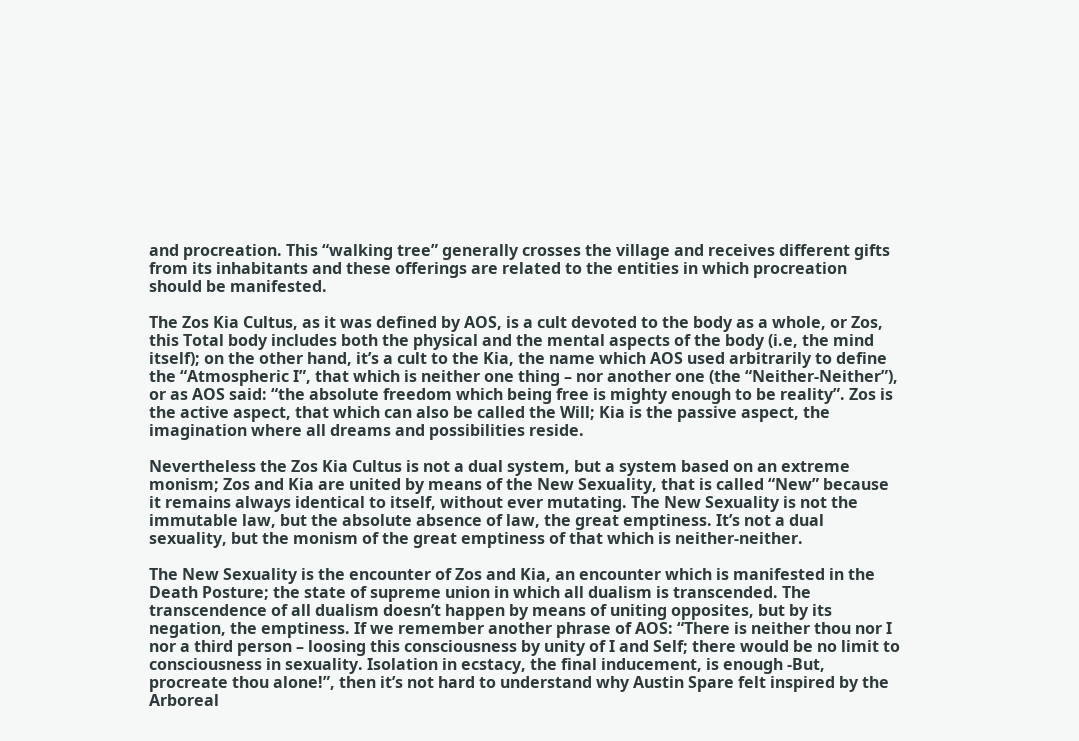and procreation. This “walking tree” generally crosses the village and receives different gifts from its inhabitants and these offerings are related to the entities in which procreation should be manifested.

The Zos Kia Cultus, as it was defined by AOS, is a cult devoted to the body as a whole, or Zos, this Total body includes both the physical and the mental aspects of the body (i.e, the mind itself); on the other hand, it’s a cult to the Kia, the name which AOS used arbitrarily to define the “Atmospheric I”, that which is neither one thing – nor another one (the “Neither-Neither”), or as AOS said: “the absolute freedom which being free is mighty enough to be reality”. Zos is the active aspect, that which can also be called the Will; Kia is the passive aspect, the imagination where all dreams and possibilities reside.

Nevertheless the Zos Kia Cultus is not a dual system, but a system based on an extreme monism; Zos and Kia are united by means of the New Sexuality, that is called “New” because it remains always identical to itself, without ever mutating. The New Sexuality is not the immutable law, but the absolute absence of law, the great emptiness. It’s not a dual sexuality, but the monism of the great emptiness of that which is neither-neither.

The New Sexuality is the encounter of Zos and Kia, an encounter which is manifested in the Death Posture; the state of supreme union in which all dualism is transcended. The transcendence of all dualism doesn’t happen by means of uniting opposites, but by its negation, the emptiness. If we remember another phrase of AOS: “There is neither thou nor I nor a third person – loosing this consciousness by unity of I and Self; there would be no limit to consciousness in sexuality. Isolation in ecstacy, the final inducement, is enough -But, procreate thou alone!”, then it’s not hard to understand why Austin Spare felt inspired by the Arboreal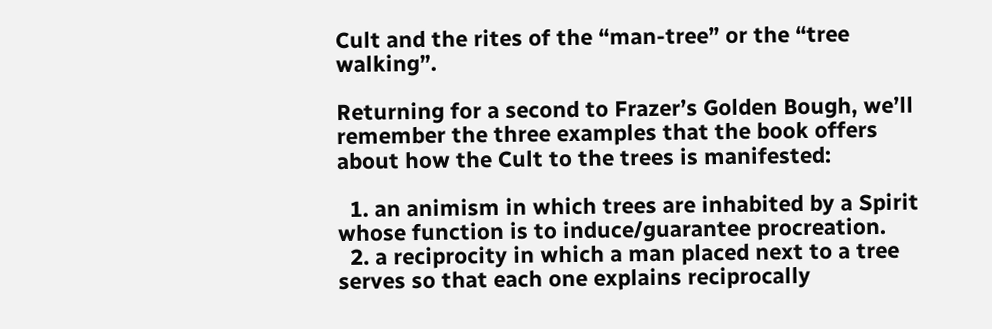Cult and the rites of the “man-tree” or the “tree walking”.

Returning for a second to Frazer’s Golden Bough, we’ll remember the three examples that the book offers about how the Cult to the trees is manifested:

  1. an animism in which trees are inhabited by a Spirit whose function is to induce/guarantee procreation.
  2. a reciprocity in which a man placed next to a tree serves so that each one explains reciprocally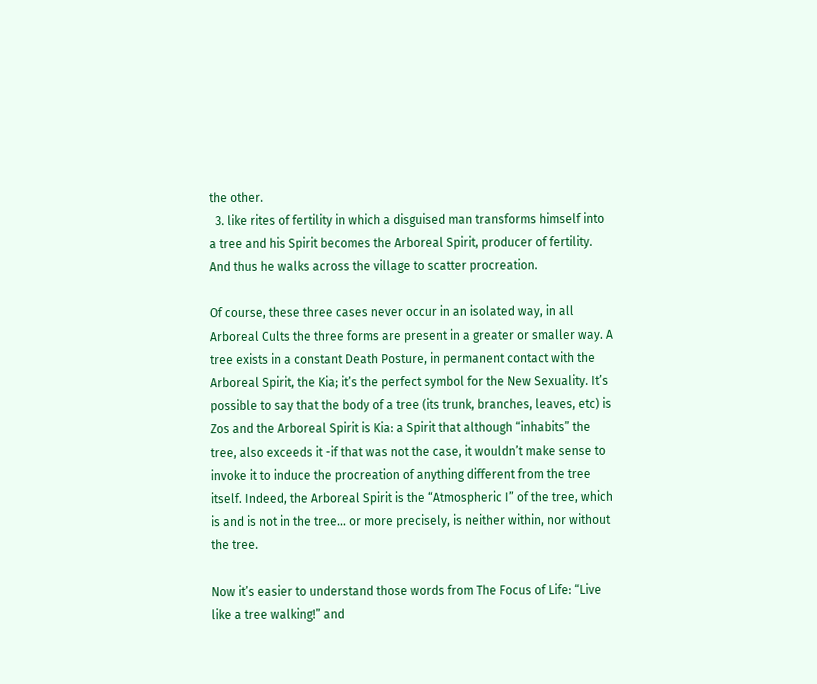the other.
  3. like rites of fertility in which a disguised man transforms himself into a tree and his Spirit becomes the Arboreal Spirit, producer of fertility. And thus he walks across the village to scatter procreation.

Of course, these three cases never occur in an isolated way, in all Arboreal Cults the three forms are present in a greater or smaller way. A tree exists in a constant Death Posture, in permanent contact with the Arboreal Spirit, the Kia; it’s the perfect symbol for the New Sexuality. It’s possible to say that the body of a tree (its trunk, branches, leaves, etc) is Zos and the Arboreal Spirit is Kia: a Spirit that although “inhabits” the tree, also exceeds it -if that was not the case, it wouldn’t make sense to invoke it to induce the procreation of anything different from the tree itself. Indeed, the Arboreal Spirit is the “Atmospheric I” of the tree, which is and is not in the tree… or more precisely, is neither within, nor without the tree.

Now it’s easier to understand those words from The Focus of Life: “Live like a tree walking!” and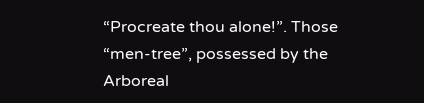“Procreate thou alone!”. Those “men-tree”, possessed by the Arboreal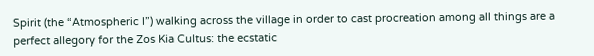Spirit (the “Atmospheric I”) walking across the village in order to cast procreation among all things are a perfect allegory for the Zos Kia Cultus: the ecstatic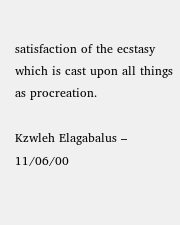satisfaction of the ecstasy which is cast upon all things as procreation.

Kzwleh Elagabalus – 11/06/00